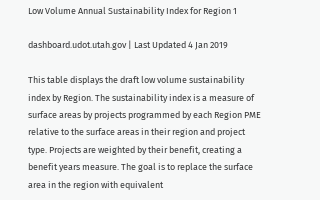Low Volume Annual Sustainability Index for Region 1

dashboard.udot.utah.gov | Last Updated 4 Jan 2019

This table displays the draft low volume sustainability index by Region. The sustainability index is a measure of surface areas by projects programmed by each Region PME relative to the surface areas in their region and project type. Projects are weighted by their benefit, creating a benefit years measure. The goal is to replace the surface area in the region with equivalent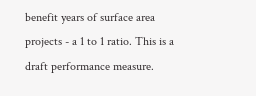benefit years of surface area projects - a 1 to 1 ratio. This is a draft performance measure.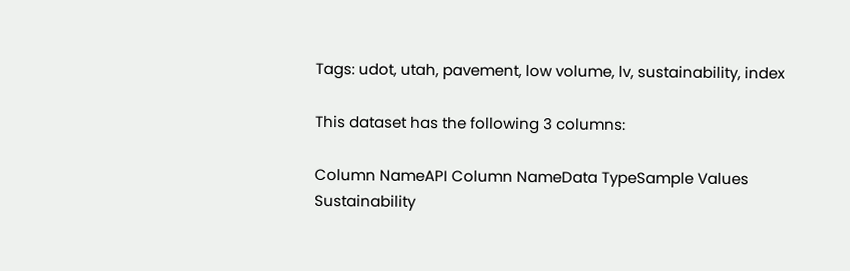Tags: udot, utah, pavement, low volume, lv, sustainability, index

This dataset has the following 3 columns:

Column NameAPI Column NameData TypeSample Values
Sustainability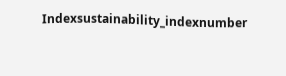Indexsustainability_indexnumber